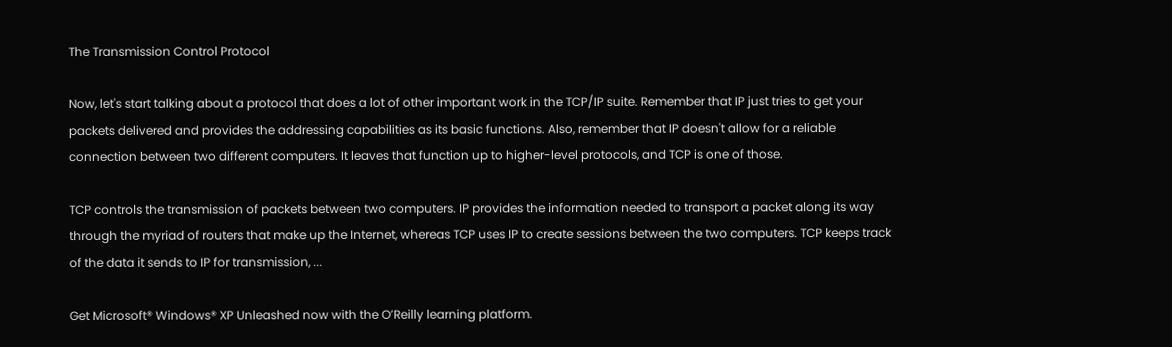The Transmission Control Protocol

Now, let's start talking about a protocol that does a lot of other important work in the TCP/IP suite. Remember that IP just tries to get your packets delivered and provides the addressing capabilities as its basic functions. Also, remember that IP doesn't allow for a reliable connection between two different computers. It leaves that function up to higher-level protocols, and TCP is one of those.

TCP controls the transmission of packets between two computers. IP provides the information needed to transport a packet along its way through the myriad of routers that make up the Internet, whereas TCP uses IP to create sessions between the two computers. TCP keeps track of the data it sends to IP for transmission, ...

Get Microsoft® Windows® XP Unleashed now with the O’Reilly learning platform.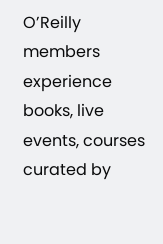O’Reilly members experience books, live events, courses curated by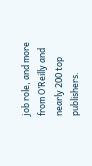job role, and more from O’Reilly and nearly 200 top publishers.